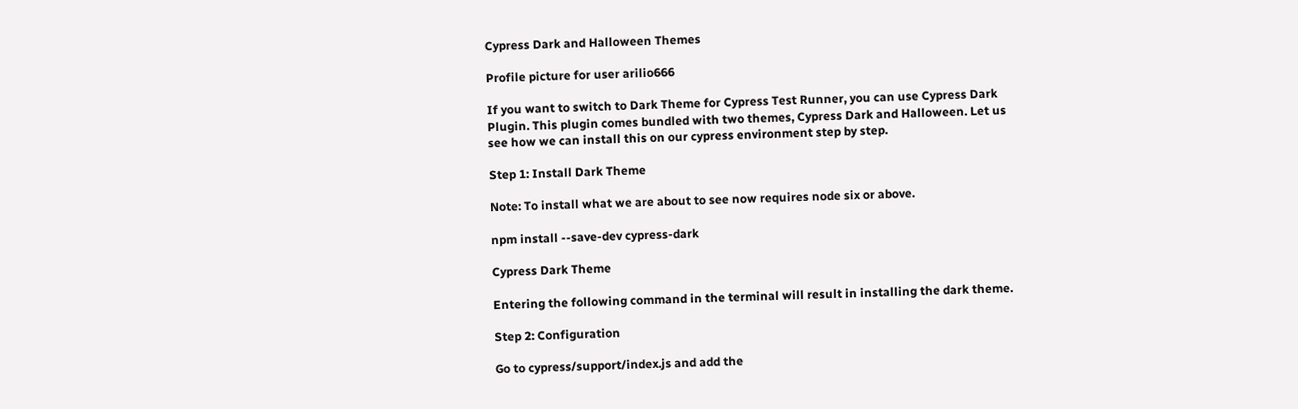Cypress Dark and Halloween Themes

Profile picture for user arilio666

If you want to switch to Dark Theme for Cypress Test Runner, you can use Cypress Dark Plugin. This plugin comes bundled with two themes, Cypress Dark and Halloween. Let us see how we can install this on our cypress environment step by step.

Step 1: Install Dark Theme

Note: To install what we are about to see now requires node six or above.

npm install --save-dev cypress-dark

Cypress Dark Theme

Entering the following command in the terminal will result in installing the dark theme.

Step 2: Configuration

Go to cypress/support/index.js and add the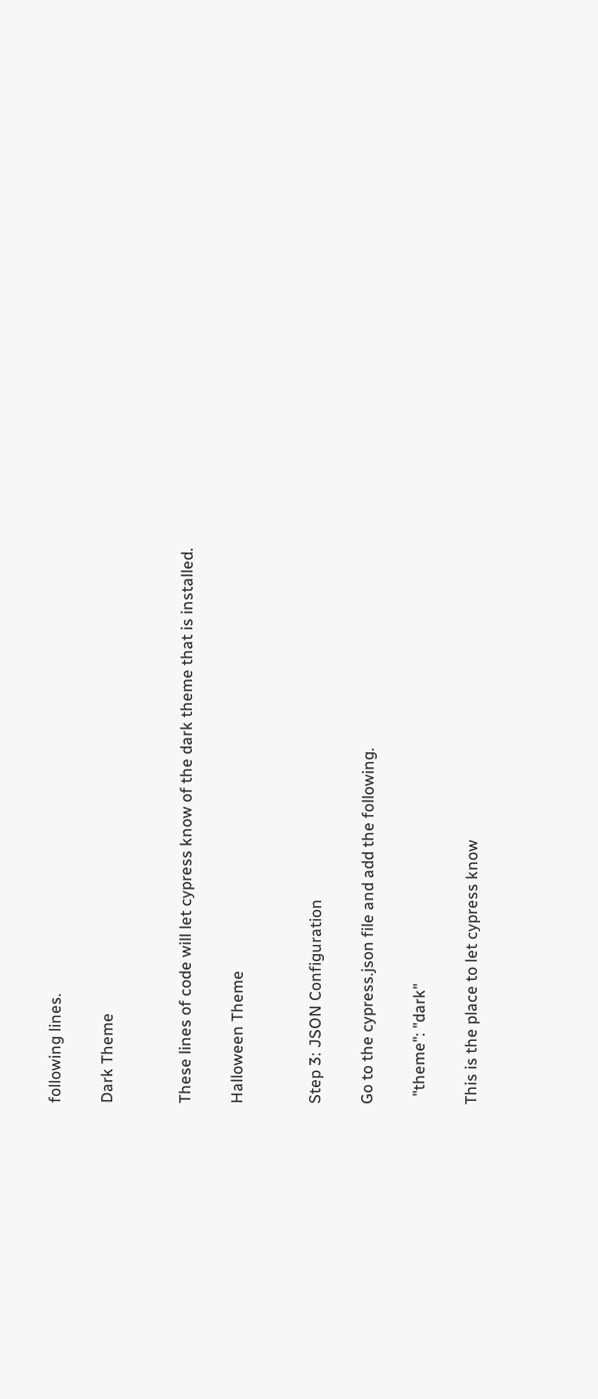following lines.

Dark Theme


These lines of code will let cypress know of the dark theme that is installed.

Halloween Theme


Step 3: JSON Configuration

Go to the cypress.json file and add the following.

  "theme": "dark"

This is the place to let cypress know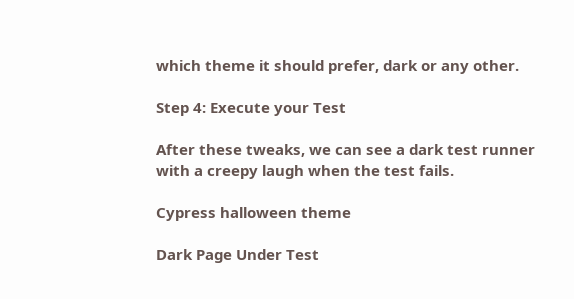which theme it should prefer, dark or any other.

Step 4: Execute your Test

After these tweaks, we can see a dark test runner with a creepy laugh when the test fails.

Cypress halloween theme

Dark Page Under Test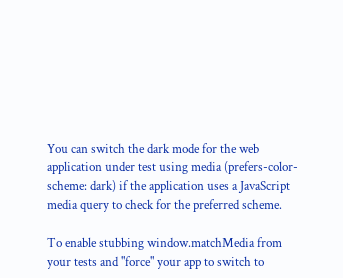You can switch the dark mode for the web application under test using media (prefers-color-scheme: dark) if the application uses a JavaScript media query to check for the preferred scheme.

To enable stubbing window.matchMedia from your tests and "force" your app to switch to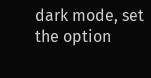dark mode, set the option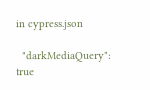in cypress.json

  "darkMediaQuery": true